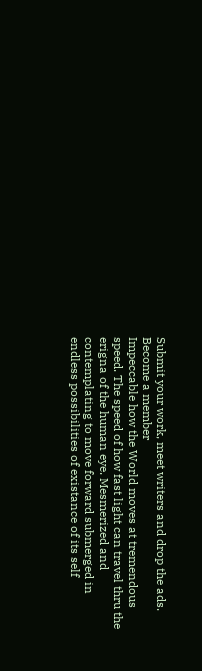Submit your work, meet writers and drop the ads. Become a member
Impeccable how the World moves at tremendous speed. The speed of how fast light can travel thru the erigna of the human eye. Mesmerized and contemplating to move forward submerged in endless possibilities of existance of its self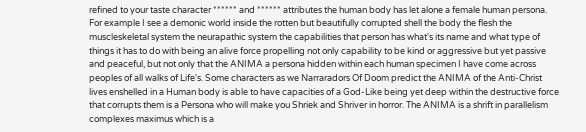refined to your taste character ****** and ****** attributes the human body has let alone a female human persona. For example I see a demonic world inside the rotten but beautifully corrupted shell the body the flesh the muscleskeletal system the neurapathic system the capabilities that person has what's its name and what type of things it has to do with being an alive force propelling not only capability to be kind or aggressive but yet passive and peaceful, but not only that the ANIMA a persona hidden within each human specimen I have come across peoples of all walks of Life's. Some characters as we Narraradors Of Doom predict the ANIMA of the Anti-Christ lives enshelled in a Human body is able to have capacities of a God-Like being yet deep within the destructive force that corrupts them is a Persona who will make you Shriek and Shriver in horror. The ANIMA is a shrift in parallelism complexes maximus which is a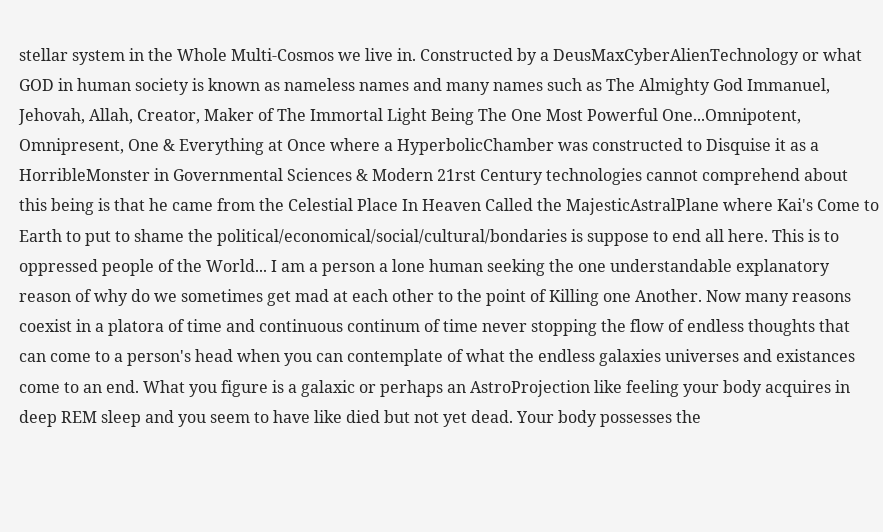stellar system in the Whole Multi-Cosmos we live in. Constructed by a DeusMaxCyberAlienTechnology or what GOD in human society is known as nameless names and many names such as The Almighty God Immanuel, Jehovah, Allah, Creator, Maker of The Immortal Light Being The One Most Powerful One...Omnipotent, Omnipresent, One & Everything at Once where a HyperbolicChamber was constructed to Disquise it as a HorribleMonster in Governmental Sciences & Modern 21rst Century technologies cannot comprehend about this being is that he came from the Celestial Place In Heaven Called the MajesticAstralPlane where Kai's Come to Earth to put to shame the political/economical/social/cultural/bondaries is suppose to end all here. This is to oppressed people of the World... I am a person a lone human seeking the one understandable explanatory reason of why do we sometimes get mad at each other to the point of Killing one Another. Now many reasons coexist in a platora of time and continuous continum of time never stopping the flow of endless thoughts that can come to a person's head when you can contemplate of what the endless galaxies universes and existances come to an end. What you figure is a galaxic or perhaps an AstroProjection like feeling your body acquires in deep REM sleep and you seem to have like died but not yet dead. Your body possesses the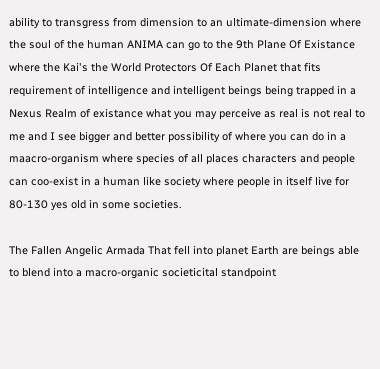ability to transgress from dimension to an ultimate-dimension where the soul of the human ANIMA can go to the 9th Plane Of Existance where the Kai's the World Protectors Of Each Planet that fits requirement of intelligence and intelligent beings being trapped in a Nexus Realm of existance what you may perceive as real is not real to me and I see bigger and better possibility of where you can do in a maacro-organism where species of all places characters and people can coo-exist in a human like society where people in itself live for 80-130 yes old in some societies.

The Fallen Angelic Armada That fell into planet Earth are beings able to blend into a macro-organic societicital standpoint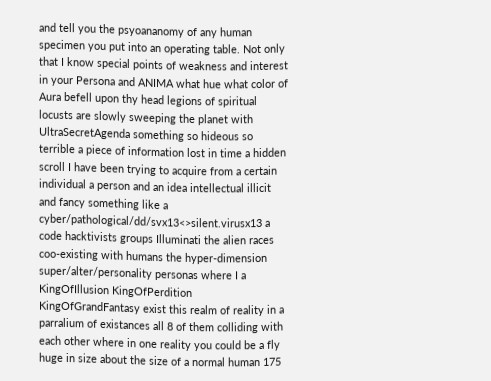and tell you the psyoananomy of any human specimen you put into an operating table. Not only that I know special points of weakness and interest in your Persona and ANIMA what hue what color of Aura befell upon thy head legions of spiritual locusts are slowly sweeping the planet with UltraSecretAgenda something so hideous so terrible a piece of information lost in time a hidden scroll I have been trying to acquire from a certain individual a person and an idea intellectual illicit and fancy something like a cyber/pathological/dd/svx13<>silent.virusx13 a code hacktivists groups Illuminati the alien races coo-existing with humans the hyper-dimension super/alter/personality personas where I a KingOfIllusion KingOfPerdition KingOfGrandFantasy exist this realm of reality in a parralium of existances all 8 of them colliding with each other where in one reality you could be a fly huge in size about the size of a normal human 175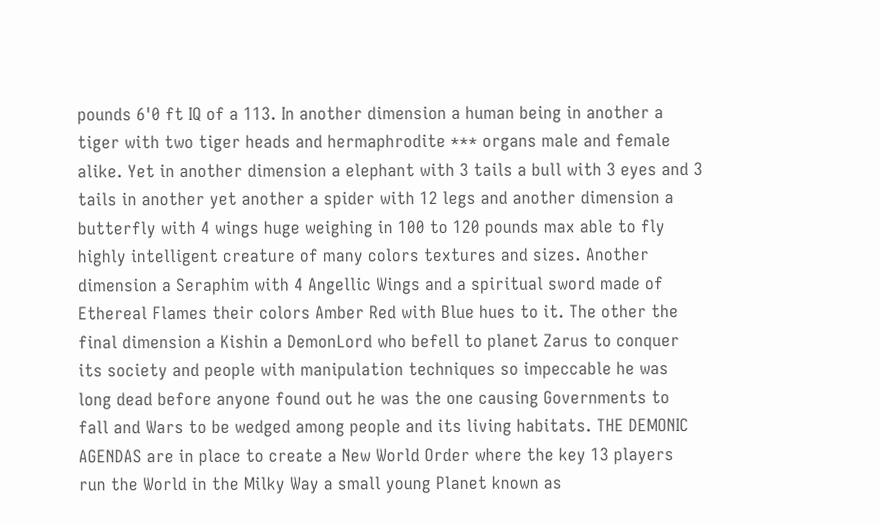pounds 6'0 ft IQ of a 113. In another dimension a human being in another a tiger with two tiger heads and hermaphrodite *** organs male and female alike. Yet in another dimension a elephant with 3 tails a bull with 3 eyes and 3 tails in another yet another a spider with 12 legs and another dimension a butterfly with 4 wings huge weighing in 100 to 120 pounds max able to fly highly intelligent creature of many colors textures and sizes. Another dimension a Seraphim with 4 Angellic Wings and a spiritual sword made of Ethereal Flames their colors Amber Red with Blue hues to it. The other the final dimension a Kishin a DemonLord who befell to planet Zarus to conquer its society and people with manipulation techniques so impeccable he was long dead before anyone found out he was the one causing Governments to fall and Wars to be wedged among people and its living habitats. THE DEMONIC AGENDAS are in place to create a New World Order where the key 13 players run the World in the Milky Way a small young Planet known as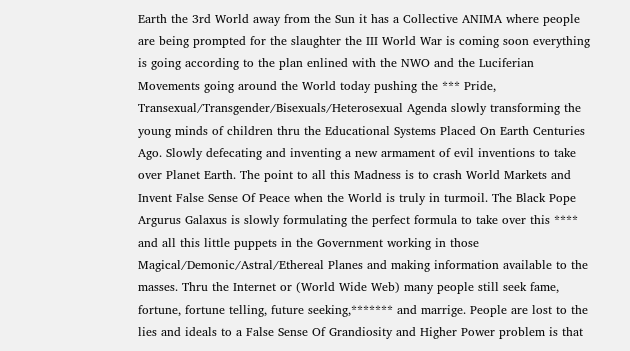Earth the 3rd World away from the Sun it has a Collective ANIMA where people are being prompted for the slaughter the III World War is coming soon everything is going according to the plan enlined with the NWO and the Luciferian Movements going around the World today pushing the *** Pride, Transexual/Transgender/Bisexuals/Heterosexual Agenda slowly transforming the young minds of children thru the Educational Systems Placed On Earth Centuries Ago. Slowly defecating and inventing a new armament of evil inventions to take over Planet Earth. The point to all this Madness is to crash World Markets and Invent False Sense Of Peace when the World is truly in turmoil. The Black Pope Argurus Galaxus is slowly formulating the perfect formula to take over this **** and all this little puppets in the Government working in those Magical/Demonic/Astral/Ethereal Planes and making information available to the masses. Thru the Internet or (World Wide Web) many people still seek fame, fortune, fortune telling, future seeking,******* and marrige. People are lost to the lies and ideals to a False Sense Of Grandiosity and Higher Power problem is that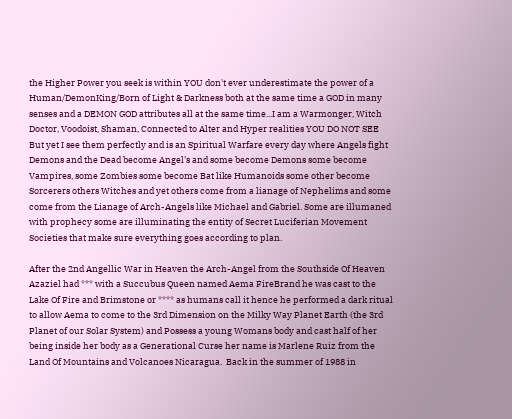the Higher Power you seek is within YOU don't ever underestimate the power of a Human/DemonKing/Born of Light & Darkness both at the same time a GOD in many senses and a DEMON GOD attributes all at the same time...I am a Warmonger, Witch Doctor, Voodoist, Shaman, Connected to Alter and Hyper realities YOU DO NOT SEE
But yet I see them perfectly and is an Spiritual Warfare every day where Angels fight Demons and the Dead become Angel's and some become Demons some become Vampires, some Zombies some become Bat like Humanoids some other become Sorcerers others Witches and yet others come from a lianage of Nephelims and some come from the Lianage of Arch-Angels like Michael and Gabriel. Some are illumaned with prophecy some are illuminating the entity of Secret Luciferian Movement Societies that make sure everything goes according to plan.

After the 2nd Angellic War in Heaven the Arch-Angel from the Southside Of Heaven Azaziel had *** with a Succubus Queen named Aema FireBrand he was cast to the Lake Of Fire and Brimstone or **** as humans call it hence he performed a dark ritual to allow Aema to come to the 3rd Dimension on the Milky Way Planet Earth (the 3rd Planet of our Solar System) and Possess a young Womans body and cast half of her being inside her body as a Generational Curse her name is Marlene Ruiz from the Land Of Mountains and Volcanoes Nicaragua.  Back in the summer of 1988 in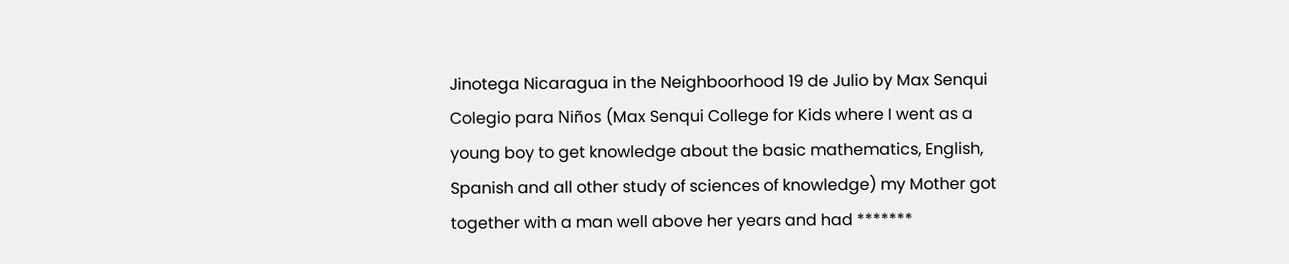Jinotega Nicaragua in the Neighboorhood 19 de Julio by Max Senqui Colegio para Niños (Max Senqui College for Kids where I went as a young boy to get knowledge about the basic mathematics, English, Spanish and all other study of sciences of knowledge) my Mother got together with a man well above her years and had *******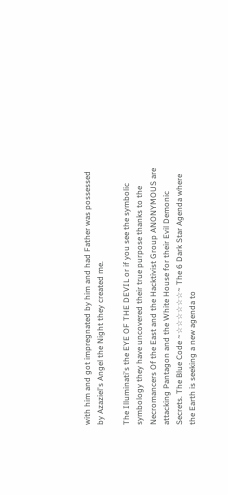with him and got impregnated by him and had Father was possessed by Azaziel's Angel the Night they created me.

The Illuminati's the EYE OF THE DEVIL or if you see the symbolic symbology they have uncovered their true purpose thanks to the Necromancers Of the East and the Hacktivist Group ANONYMOUS are attacking Pantagon and the White House for their Evil Demonic Secrets. The Blue Code ~☆☆☆☆☆☆~ The 6 Dark Star Agenda where the Earth is seeking a new agenda to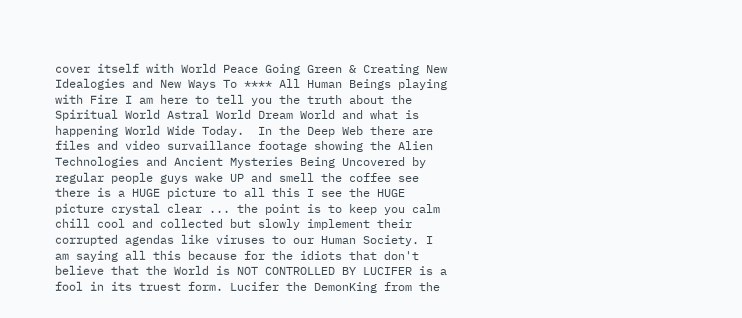cover itself with World Peace Going Green & Creating New Idealogies and New Ways To **** All Human Beings playing with Fire I am here to tell you the truth about the Spiritual World Astral World Dream World and what is happening World Wide Today.  In the Deep Web there are files and video survaillance footage showing the Alien Technologies and Ancient Mysteries Being Uncovered by regular people guys wake UP and smell the coffee see there is a HUGE picture to all this I see the HUGE picture crystal clear ... the point is to keep you calm chill cool and collected but slowly implement their corrupted agendas like viruses to our Human Society. I am saying all this because for the idiots that don't believe that the World is NOT CONTROLLED BY LUCIFER is a fool in its truest form. Lucifer the DemonKing from the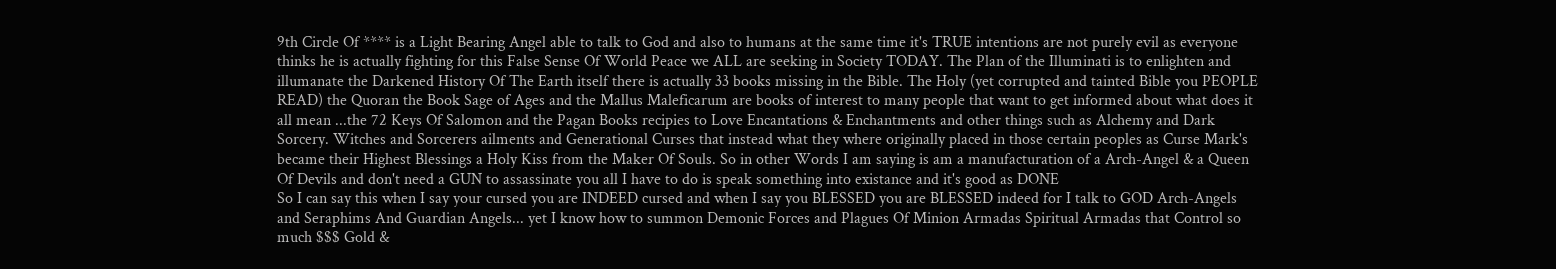9th Circle Of **** is a Light Bearing Angel able to talk to God and also to humans at the same time it's TRUE intentions are not purely evil as everyone thinks he is actually fighting for this False Sense Of World Peace we ALL are seeking in Society TODAY. The Plan of the Illuminati is to enlighten and illumanate the Darkened History Of The Earth itself there is actually 33 books missing in the Bible. The Holy (yet corrupted and tainted Bible you PEOPLE READ) the Quoran the Book Sage of Ages and the Mallus Maleficarum are books of interest to many people that want to get informed about what does it all mean ...the 72 Keys Of Salomon and the Pagan Books recipies to Love Encantations & Enchantments and other things such as Alchemy and Dark Sorcery. Witches and Sorcerers ailments and Generational Curses that instead what they where originally placed in those certain peoples as Curse Mark's became their Highest Blessings a Holy Kiss from the Maker Of Souls. So in other Words I am saying is am a manufacturation of a Arch-Angel & a Queen Of Devils and don't need a GUN to assassinate you all I have to do is speak something into existance and it's good as DONE
So I can say this when I say your cursed you are INDEED cursed and when I say you BLESSED you are BLESSED indeed for I talk to GOD Arch-Angels and Seraphims And Guardian Angels... yet I know how to summon Demonic Forces and Plagues Of Minion Armadas Spiritual Armadas that Control so much $$$ Gold &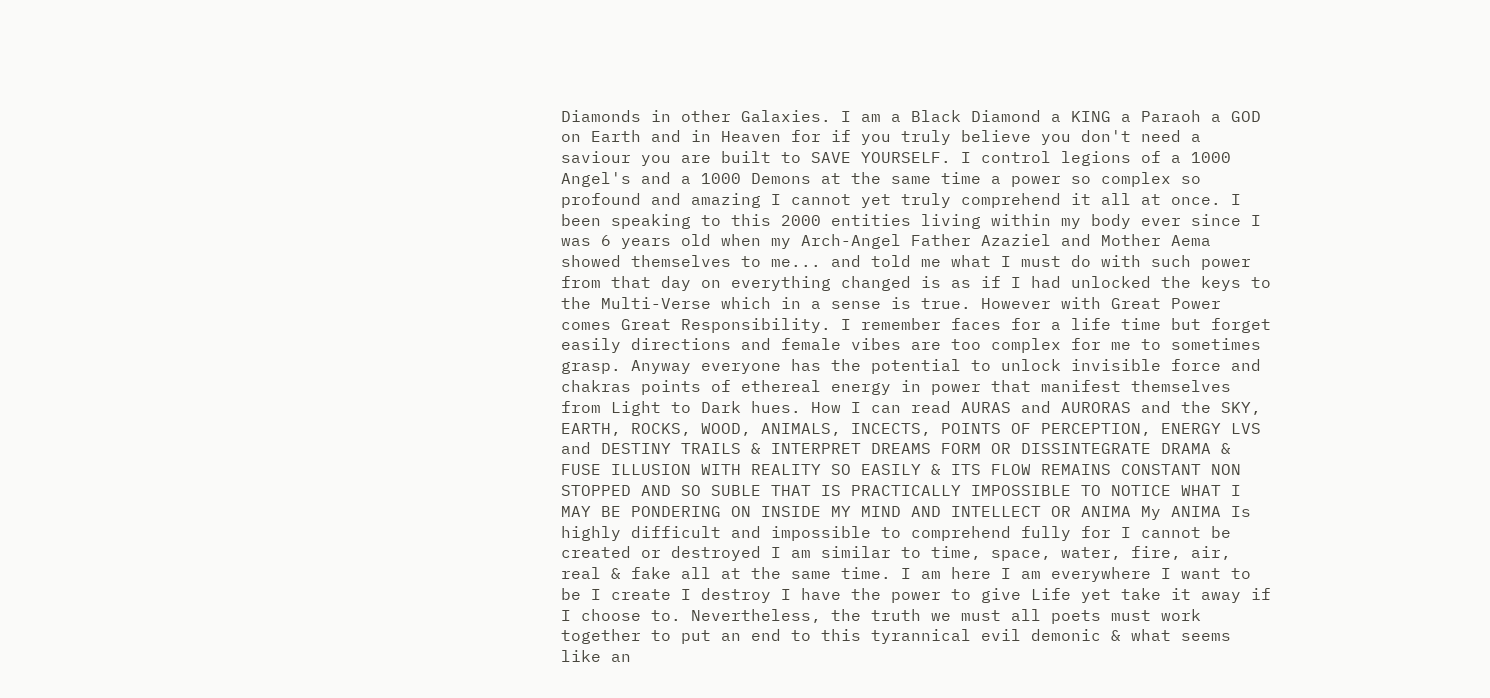Diamonds in other Galaxies. I am a Black Diamond a KING a Paraoh a GOD on Earth and in Heaven for if you truly believe you don't need a saviour you are built to SAVE YOURSELF. I control legions of a 1000 Angel's and a 1000 Demons at the same time a power so complex so profound and amazing I cannot yet truly comprehend it all at once. I been speaking to this 2000 entities living within my body ever since I was 6 years old when my Arch-Angel Father Azaziel and Mother Aema showed themselves to me... and told me what I must do with such power from that day on everything changed is as if I had unlocked the keys to the Multi-Verse which in a sense is true. However with Great Power comes Great Responsibility. I remember faces for a life time but forget easily directions and female vibes are too complex for me to sometimes grasp. Anyway everyone has the potential to unlock invisible force and chakras points of ethereal energy in power that manifest themselves from Light to Dark hues. How I can read AURAS and AURORAS and the SKY, EARTH, ROCKS, WOOD, ANIMALS, INCECTS, POINTS OF PERCEPTION, ENERGY LVS and DESTINY TRAILS & INTERPRET DREAMS FORM OR DISSINTEGRATE DRAMA & FUSE ILLUSION WITH REALITY SO EASILY & ITS FLOW REMAINS CONSTANT NON STOPPED AND SO SUBLE THAT IS PRACTICALLY IMPOSSIBLE TO NOTICE WHAT I MAY BE PONDERING ON INSIDE MY MIND AND INTELLECT OR ANIMA My ANIMA Is highly difficult and impossible to comprehend fully for I cannot be created or destroyed I am similar to time, space, water, fire, air, real & fake all at the same time. I am here I am everywhere I want to be I create I destroy I have the power to give Life yet take it away if I choose to. Nevertheless, the truth we must all poets must work together to put an end to this tyrannical evil demonic & what seems like an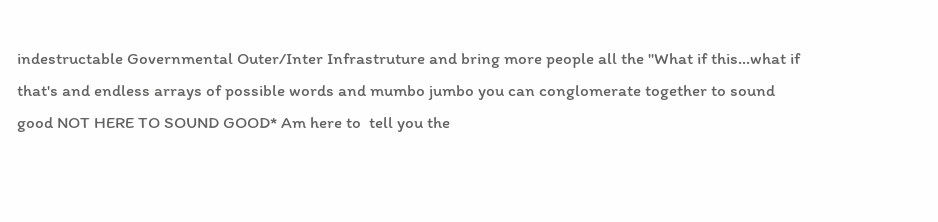indestructable Governmental Outer/Inter Infrastruture and bring more people all the "What if this...what if that's and endless arrays of possible words and mumbo jumbo you can conglomerate together to sound good NOT HERE TO SOUND GOOD* Am here to  tell you the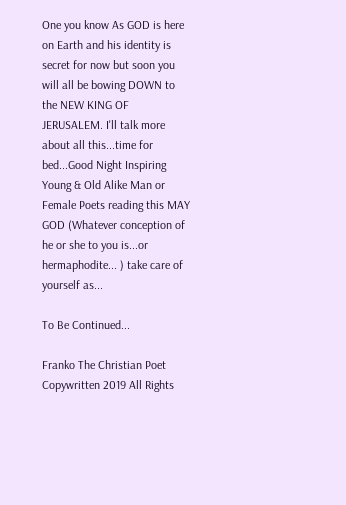One you know As GOD is here on Earth and his identity is secret for now but soon you will all be bowing DOWN to the NEW KING OF JERUSALEM. I'll talk more about all this...time for bed...Good Night Inspiring Young & Old Alike Man or Female Poets reading this MAY GOD (Whatever conception of he or she to you is...or hermaphodite... ) take care of yourself as...

To Be Continued...

Franko The Christian Poet
Copywritten 2019 All Rights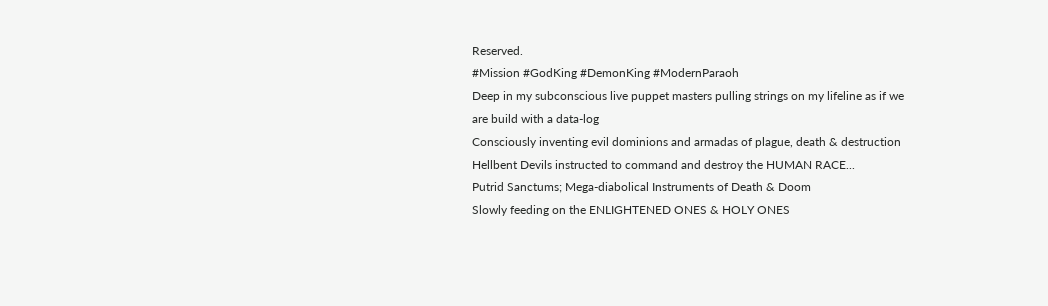Reserved.
#Mission #GodKing #DemonKing #ModernParaoh
Deep in my subconscious live puppet masters pulling strings on my lifeline as if we are build with a data-log
Consciously inventing evil dominions and armadas of plague, death & destruction
Hellbent Devils instructed to command and destroy the HUMAN RACE...
Putrid Sanctums; Mega-diabolical Instruments of Death & Doom
Slowly feeding on the ENLIGHTENED ONES & HOLY ONES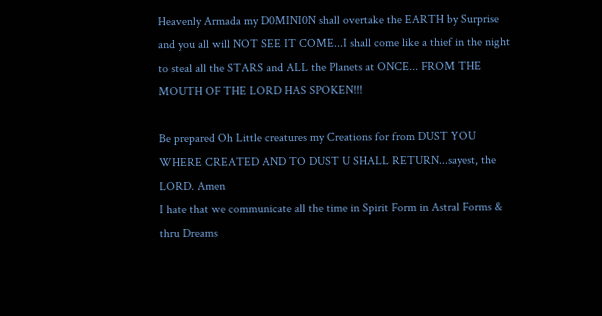Heavenly Armada my D0MINI0N shall overtake the EARTH by Surprise and you all will NOT SEE IT COME...I shall come like a thief in the night to steal all the STARS and ALL the Planets at ONCE... FROM THE MOUTH OF THE LORD HAS SPOKEN!!!

Be prepared Oh Little creatures my Creations for from DUST YOU WHERE CREATED AND TO DUST U SHALL RETURN...sayest, the LORD. Amen
I hate that we communicate all the time in Spirit Form in Astral Forms & thru Dreams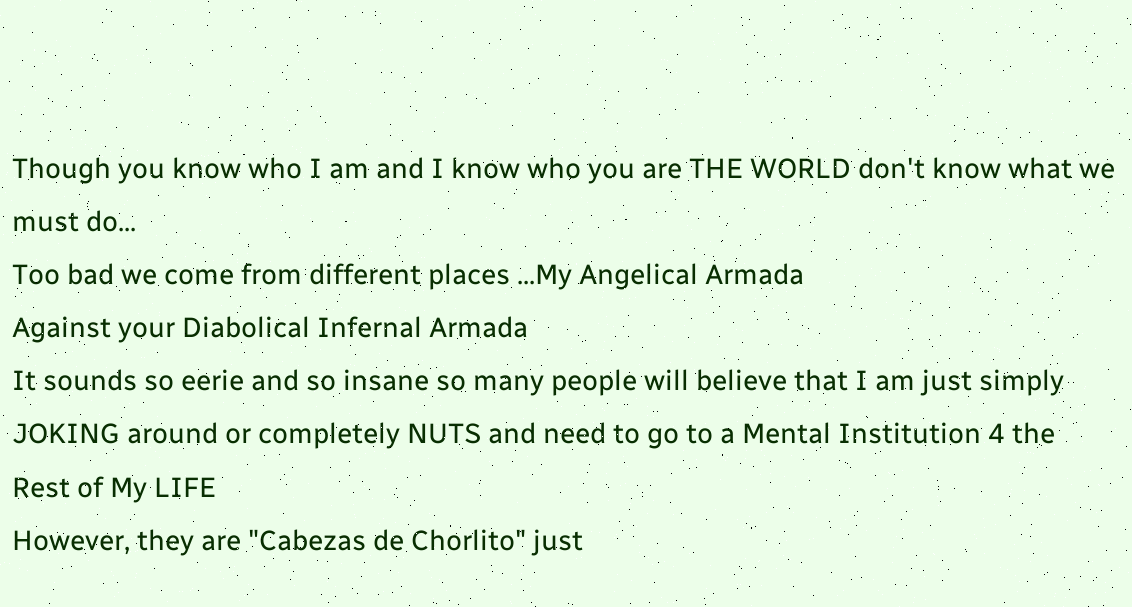Though you know who I am and I know who you are THE WORLD don't know what we must do...
Too bad we come from different places ...My Angelical Armada
Against your Diabolical Infernal Armada
It sounds so eerie and so insane so many people will believe that I am just simply JOKING around or completely NUTS and need to go to a Mental Institution 4 the Rest of My LIFE
However, they are "Cabezas de Chorlito" just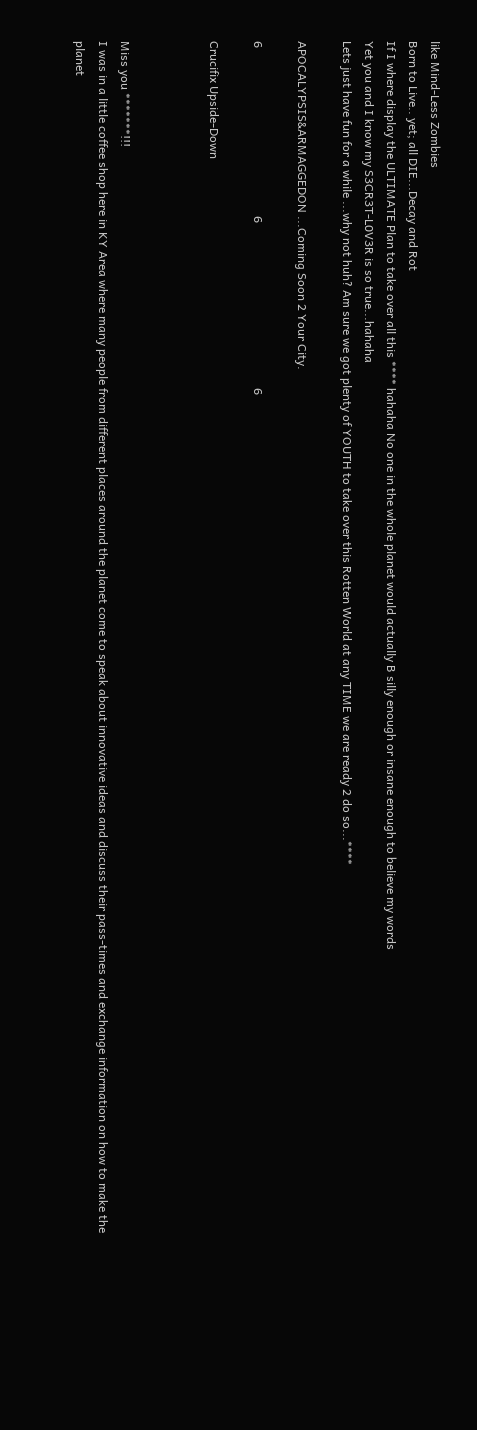like Mind-Less Zombies
Born to Live.. yet; all DIE...Decay and Rot
If I where display the ULTIMATE Plan to take over all this **** hahaha No one in the whole planet would actually B silly enough or insane enough to believe my words
Yet you and I know my S3CR3T-L0V3R is so true...hahaha
Lets just have fun for a while ...why not huh? Am sure we got plenty of YOUTH to take over this Rotten World at any TIME we are ready 2 do so...****

APOCALYPSIS&ARMAGGEDON ...Coming Soon 2 Your City.

6                                                        6                                                       6

Crucifix Upside-Down



Miss you *******!!!
I was in a little coffee shop here in KY Area where many people from different places around the planet come to speak about innovative ideas and discuss their pass-times and exchange information on how to make the planet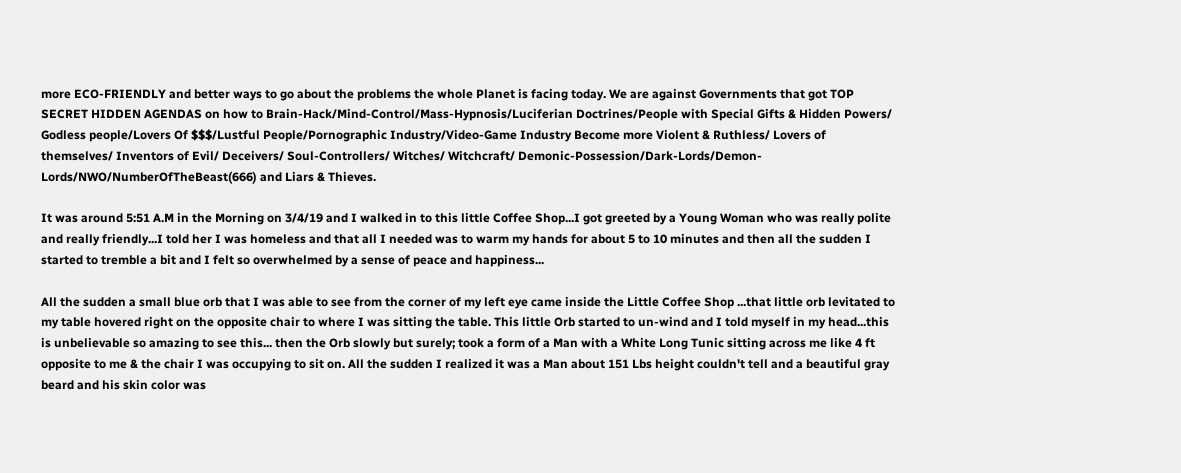more ECO-FRIENDLY and better ways to go about the problems the whole Planet is facing today. We are against Governments that got TOP SECRET HIDDEN AGENDAS on how to Brain-Hack/Mind-Control/Mass-Hypnosis/Luciferian Doctrines/People with Special Gifts & Hidden Powers/ Godless people/Lovers Of $$$/Lustful People/Pornographic Industry/Video-Game Industry Become more Violent & Ruthless/ Lovers of themselves/ Inventors of Evil/ Deceivers/ Soul-Controllers/ Witches/ Witchcraft/ Demonic-Possession/Dark-Lords/Demon-Lords/NWO/NumberOfTheBeast(666) and Liars & Thieves.

It was around 5:51 A.M in the Morning on 3/4/19 and I walked in to this little Coffee Shop...I got greeted by a Young Woman who was really polite and really friendly...I told her I was homeless and that all I needed was to warm my hands for about 5 to 10 minutes and then all the sudden I started to tremble a bit and I felt so overwhelmed by a sense of peace and happiness...

All the sudden a small blue orb that I was able to see from the corner of my left eye came inside the Little Coffee Shop ...that little orb levitated to my table hovered right on the opposite chair to where I was sitting the table. This little Orb started to un-wind and I told myself in my head...this is unbelievable so amazing to see this... then the Orb slowly but surely; took a form of a Man with a White Long Tunic sitting across me like 4 ft opposite to me & the chair I was occupying to sit on. All the sudden I realized it was a Man about 151 Lbs height couldn't tell and a beautiful gray beard and his skin color was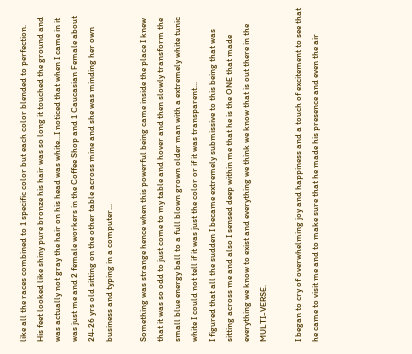like all the races combined to 1 specific color but each color blended to perfection.
His feet looked like shiny pure bronze his hair was so long it touched the ground and was actually not gray the hair on his head was white...I noticed that when I came in it was just me and 2 female workers in the Coffee Shop and 1 Caucasian Female about 24-26 yrs old sitting on the other table across mine and she was minding her own business and typing in a computer...

Something was strange hence when this powerful being came inside the place I knew that it was so odd to just come to my table and hover and then slowly transform the small blue energy ball to a full blown grown older man with a extremely white tunic white I could not tell if it was just the color or if it was transparent...
I figured that all the sudden I became extremely submissive to this being that was sitting across me and also I sensed deep within me that he is the ONE that made everything we know to exist and everything we think we know that is out there in the MULTI-VERSE.

I began to cry of overwhelming joy and happiness and a touch of excitement to see that he came to visit me and to make sure that he made his presence and even the air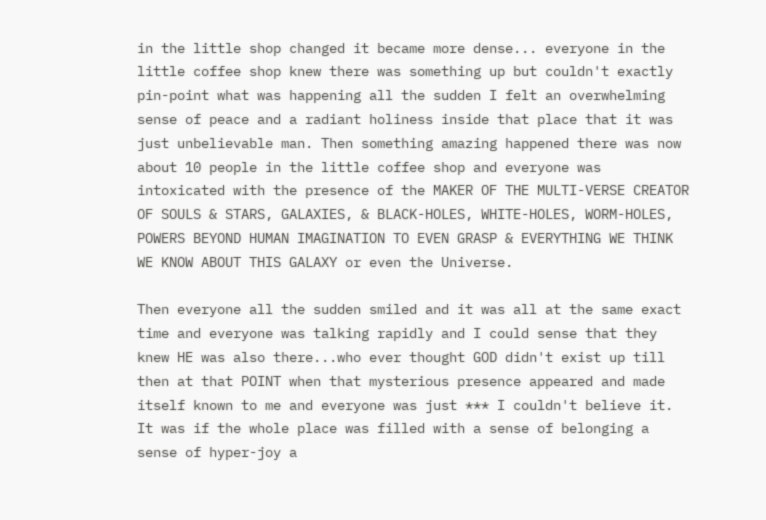in the little shop changed it became more dense... everyone in the little coffee shop knew there was something up but couldn't exactly pin-point what was happening all the sudden I felt an overwhelming sense of peace and a radiant holiness inside that place that it was just unbelievable man. Then something amazing happened there was now about 10 people in the little coffee shop and everyone was intoxicated with the presence of the MAKER OF THE MULTI-VERSE CREATOR OF SOULS & STARS, GALAXIES, & BLACK-HOLES, WHITE-HOLES, WORM-HOLES, POWERS BEYOND HUMAN IMAGINATION TO EVEN GRASP & EVERYTHING WE THINK WE KNOW ABOUT THIS GALAXY or even the Universe.

Then everyone all the sudden smiled and it was all at the same exact time and everyone was talking rapidly and I could sense that they knew HE was also there...who ever thought GOD didn't exist up till then at that POINT when that mysterious presence appeared and made itself known to me and everyone was just *** I couldn't believe it. It was if the whole place was filled with a sense of belonging a sense of hyper-joy a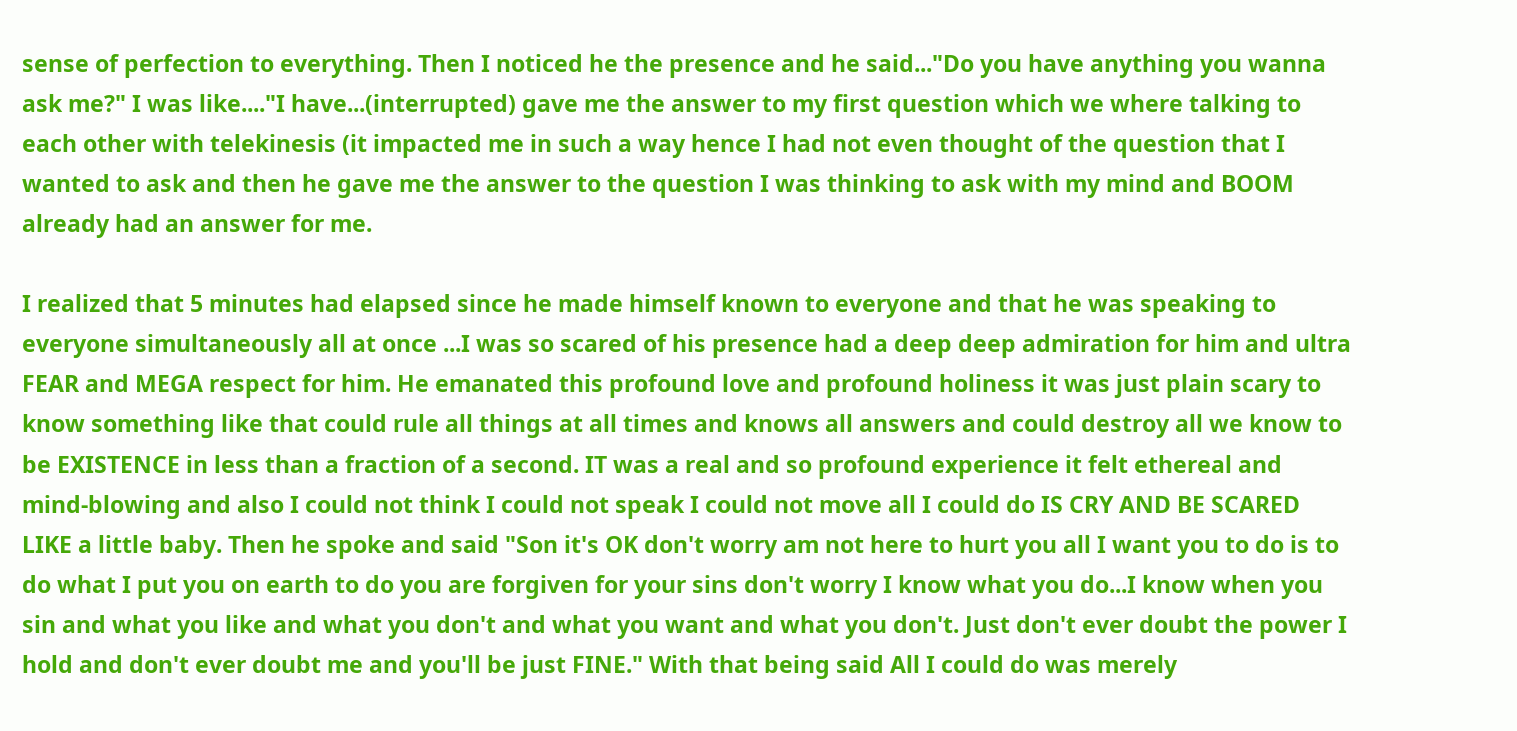sense of perfection to everything. Then I noticed he the presence and he said..."Do you have anything you wanna ask me?" I was like...."I have...(interrupted) gave me the answer to my first question which we where talking to each other with telekinesis (it impacted me in such a way hence I had not even thought of the question that I wanted to ask and then he gave me the answer to the question I was thinking to ask with my mind and BOOM already had an answer for me.

I realized that 5 minutes had elapsed since he made himself known to everyone and that he was speaking to everyone simultaneously all at once ...I was so scared of his presence had a deep deep admiration for him and ultra FEAR and MEGA respect for him. He emanated this profound love and profound holiness it was just plain scary to know something like that could rule all things at all times and knows all answers and could destroy all we know to be EXISTENCE in less than a fraction of a second. IT was a real and so profound experience it felt ethereal and mind-blowing and also I could not think I could not speak I could not move all I could do IS CRY AND BE SCARED LIKE a little baby. Then he spoke and said "Son it's OK don't worry am not here to hurt you all I want you to do is to do what I put you on earth to do you are forgiven for your sins don't worry I know what you do...I know when you sin and what you like and what you don't and what you want and what you don't. Just don't ever doubt the power I hold and don't ever doubt me and you'll be just FINE." With that being said All I could do was merely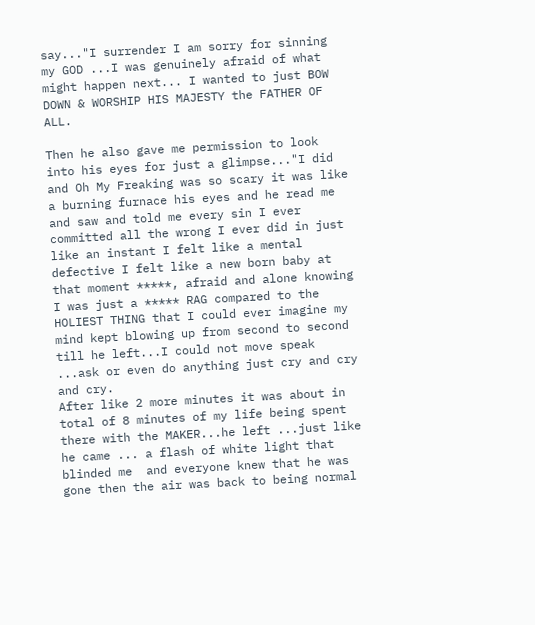say..."I surrender I am sorry for sinning my GOD ...I was genuinely afraid of what might happen next... I wanted to just BOW DOWN & WORSHIP HIS MAJESTY the FATHER OF ALL.

Then he also gave me permission to look into his eyes for just a glimpse..."I did and Oh My Freaking was so scary it was like a burning furnace his eyes and he read me and saw and told me every sin I ever committed all the wrong I ever did in just like an instant I felt like a mental defective I felt like a new born baby at that moment *****, afraid and alone knowing I was just a ***** RAG compared to the HOLIEST THING that I could ever imagine my mind kept blowing up from second to second till he left...I could not move speak ...ask or even do anything just cry and cry and cry.
After like 2 more minutes it was about in total of 8 minutes of my life being spent there with the MAKER...he left ...just like he came ... a flash of white light that blinded me  and everyone knew that he was gone then the air was back to being normal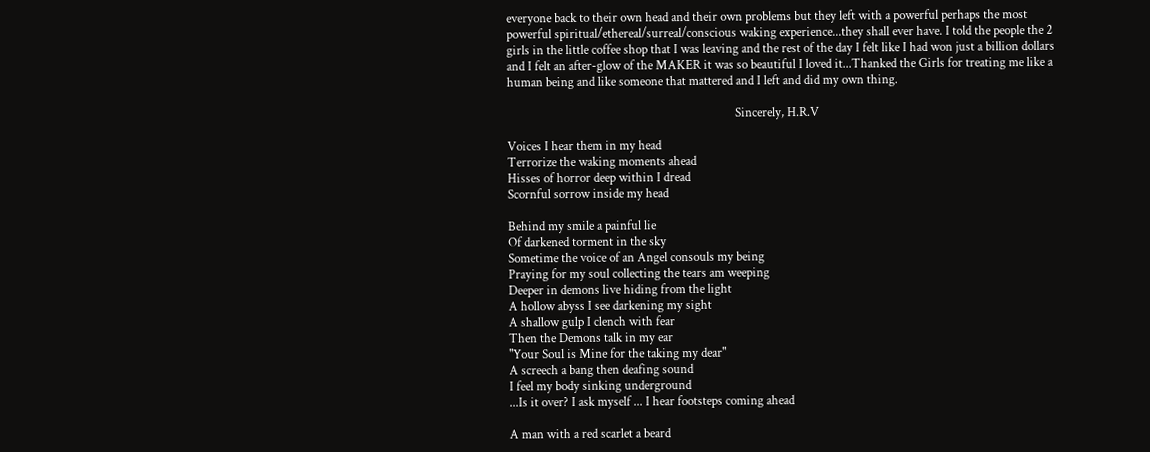everyone back to their own head and their own problems but they left with a powerful perhaps the most powerful spiritual/ethereal/surreal/conscious waking experience...they shall ever have. I told the people the 2 girls in the little coffee shop that I was leaving and the rest of the day I felt like I had won just a billion dollars and I felt an after-glow of the MAKER it was so beautiful I loved it...Thanked the Girls for treating me like a human being and like someone that mattered and I left and did my own thing.

                                                                            Sincerely, H.R.V

Voices I hear them in my head
Terrorize the waking moments ahead
Hisses of horror deep within I dread
Scornful sorrow inside my head

Behind my smile a painful lie
Of darkened torment in the sky
Sometime the voice of an Angel consouls my being
Praying for my soul collecting the tears am weeping
Deeper in demons live hiding from the light
A hollow abyss I see darkening my sight
A shallow gulp I clench with fear
Then the Demons talk in my ear
"Your Soul is Mine for the taking my dear"
A screech a bang then deafing sound
I feel my body sinking underground
...Is it over? I ask myself ... I hear footsteps coming ahead

A man with a red scarlet a beard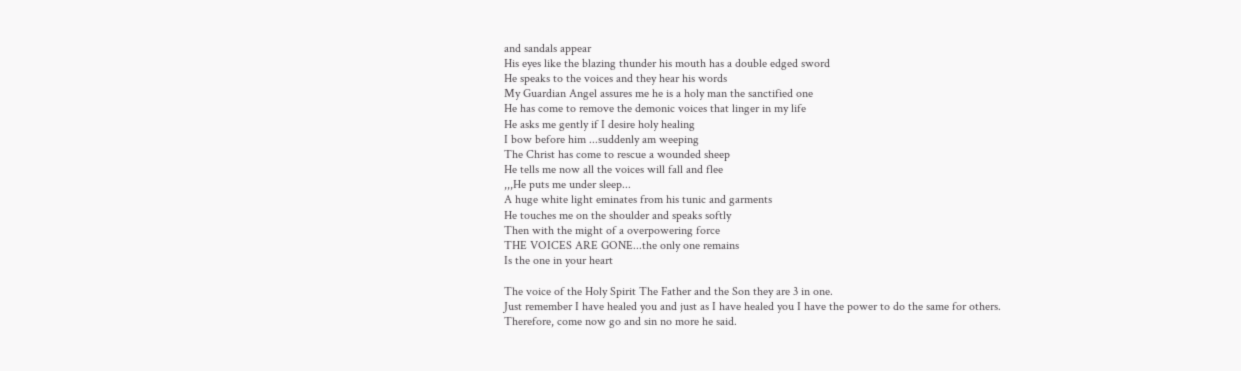and sandals appear
His eyes like the blazing thunder his mouth has a double edged sword
He speaks to the voices and they hear his words
My Guardian Angel assures me he is a holy man the sanctified one
He has come to remove the demonic voices that linger in my life
He asks me gently if I desire holy healing
I bow before him ...suddenly am weeping
The Christ has come to rescue a wounded sheep
He tells me now all the voices will fall and flee
,,,He puts me under sleep...
A huge white light eminates from his tunic and garments
He touches me on the shoulder and speaks softly
Then with the might of a overpowering force
THE VOICES ARE GONE...the only one remains
Is the one in your heart

The voice of the Holy Spirit The Father and the Son they are 3 in one.
Just remember I have healed you and just as I have healed you I have the power to do the same for others.
Therefore, come now go and sin no more he said.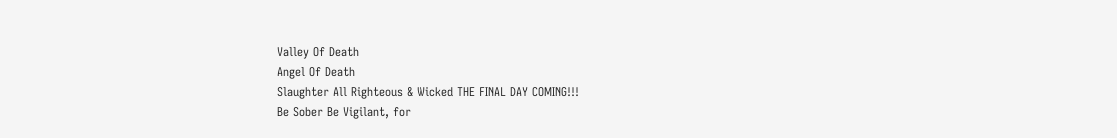Valley Of Death
Angel Of Death
Slaughter All Righteous & Wicked THE FINAL DAY COMING!!!
Be Sober Be Vigilant, for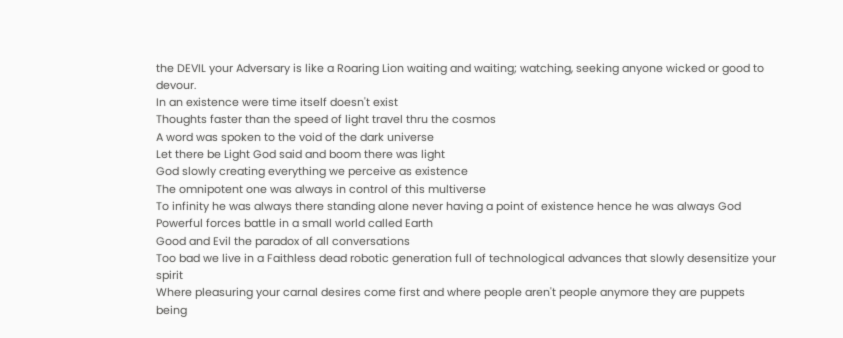the DEVIL your Adversary is like a Roaring Lion waiting and waiting; watching, seeking anyone wicked or good to devour.
In an existence were time itself doesn't exist
Thoughts faster than the speed of light travel thru the cosmos
A word was spoken to the void of the dark universe
Let there be Light God said and boom there was light
God slowly creating everything we perceive as existence
The omnipotent one was always in control of this multiverse
To infinity he was always there standing alone never having a point of existence hence he was always God
Powerful forces battle in a small world called Earth
Good and Evil the paradox of all conversations
Too bad we live in a Faithless dead robotic generation full of technological advances that slowly desensitize your spirit
Where pleasuring your carnal desires come first and where people aren't people anymore they are puppets being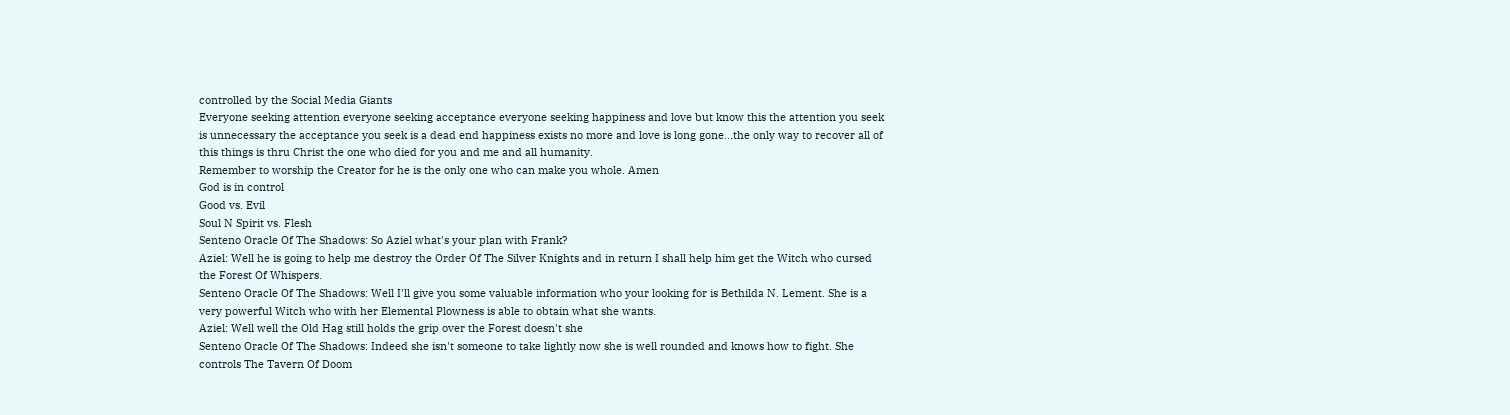controlled by the Social Media Giants
Everyone seeking attention everyone seeking acceptance everyone seeking happiness and love but know this the attention you seek is unnecessary the acceptance you seek is a dead end happiness exists no more and love is long gone...the only way to recover all of this things is thru Christ the one who died for you and me and all humanity.
Remember to worship the Creator for he is the only one who can make you whole. Amen
God is in control
Good vs. Evil
Soul N Spirit vs. Flesh
Senteno Oracle Of The Shadows: So Aziel what's your plan with Frank?
Aziel: Well he is going to help me destroy the Order Of The Silver Knights and in return I shall help him get the Witch who cursed the Forest Of Whispers.
Senteno Oracle Of The Shadows: Well I'll give you some valuable information who your looking for is Bethilda N. Lement. She is a very powerful Witch who with her Elemental Plowness is able to obtain what she wants.
Aziel: Well well the Old Hag still holds the grip over the Forest doesn't she
Senteno Oracle Of The Shadows: Indeed she isn't someone to take lightly now she is well rounded and knows how to fight. She controls The Tavern Of Doom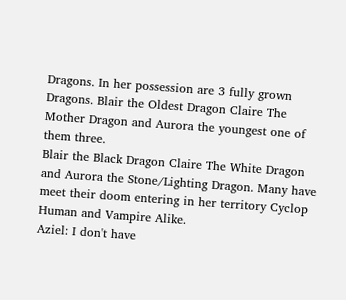Dragons. In her possession are 3 fully grown Dragons. Blair the Oldest Dragon Claire The Mother Dragon and Aurora the youngest one of them three.
Blair the Black Dragon Claire The White Dragon and Aurora the Stone/Lighting Dragon. Many have meet their doom entering in her territory Cyclop Human and Vampire Alike.
Aziel: I don't have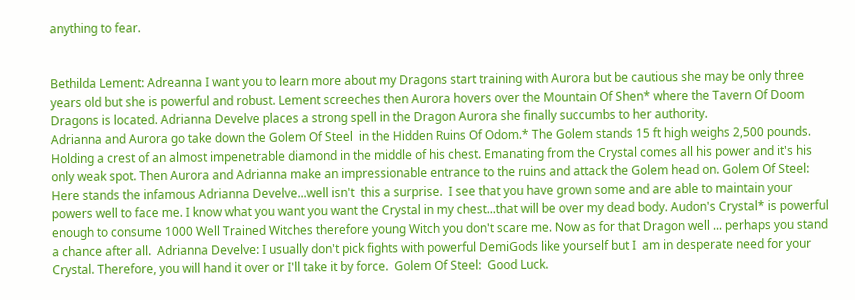anything to fear.


Bethilda Lement: Adreanna I want you to learn more about my Dragons start training with Aurora but be cautious she may be only three years old but she is powerful and robust. Lement screeches then Aurora hovers over the Mountain Of Shen* where the Tavern Of Doom Dragons is located. Adrianna Develve places a strong spell in the Dragon Aurora she finally succumbs to her authority.
Adrianna and Aurora go take down the Golem Of Steel  in the Hidden Ruins Of Odom.* The Golem stands 15 ft high weighs 2,500 pounds. Holding a crest of an almost impenetrable diamond in the middle of his chest. Emanating from the Crystal comes all his power and it's his only weak spot. Then Aurora and Adrianna make an impressionable entrance to the ruins and attack the Golem head on. Golem Of Steel: Here stands the infamous Adrianna Develve...well isn't  this a surprise.  I see that you have grown some and are able to maintain your powers well to face me. I know what you want you want the Crystal in my chest...that will be over my dead body. Audon's Crystal* is powerful enough to consume 1000 Well Trained Witches therefore young Witch you don't scare me. Now as for that Dragon well ... perhaps you stand a chance after all.  Adrianna Develve: I usually don't pick fights with powerful DemiGods like yourself but I  am in desperate need for your Crystal. Therefore, you will hand it over or I'll take it by force.  Golem Of Steel:  Good Luck.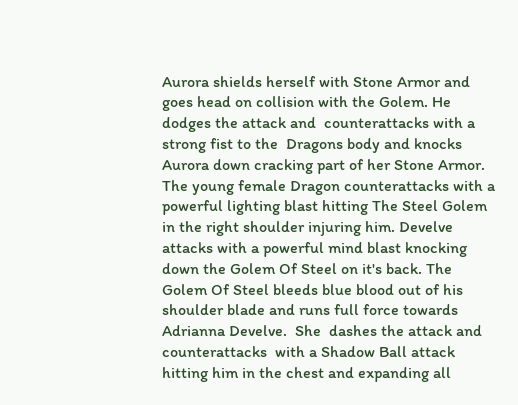Aurora shields herself with Stone Armor and goes head on collision with the Golem. He dodges the attack and  counterattacks with a strong fist to the  Dragons body and knocks Aurora down cracking part of her Stone Armor. The young female Dragon counterattacks with a powerful lighting blast hitting The Steel Golem in the right shoulder injuring him. Develve attacks with a powerful mind blast knocking down the Golem Of Steel on it's back. The Golem Of Steel bleeds blue blood out of his shoulder blade and runs full force towards Adrianna Develve.  She  dashes the attack and counterattacks  with a Shadow Ball attack hitting him in the chest and expanding all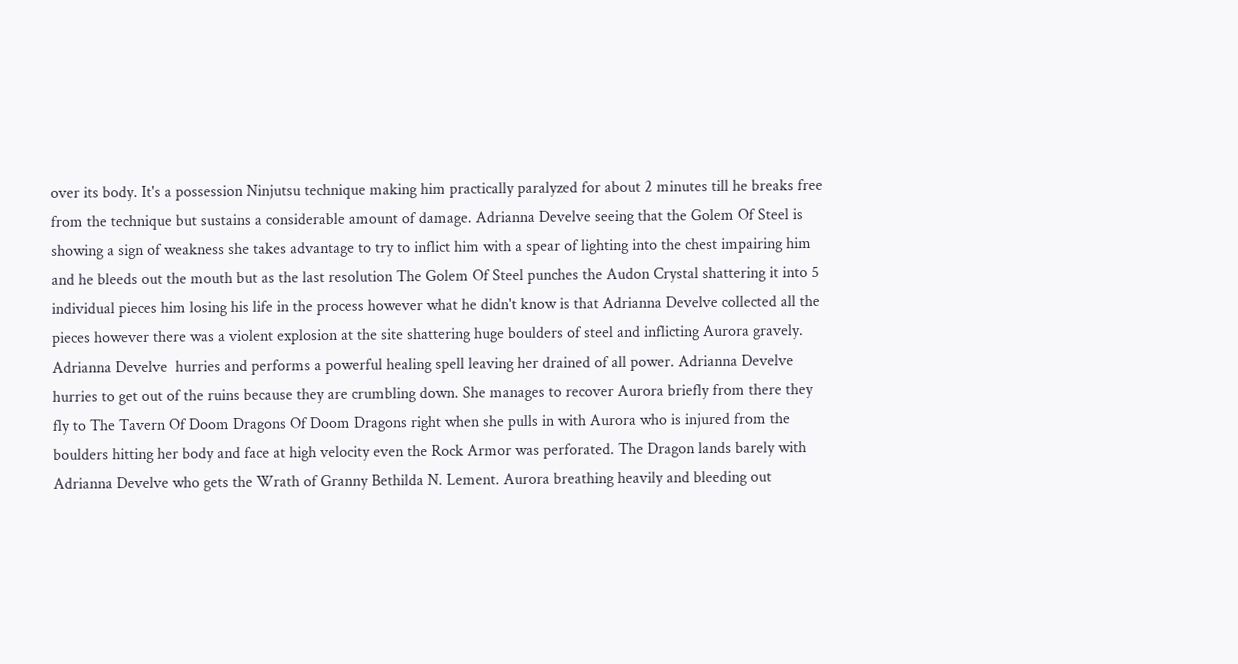over its body. It's a possession Ninjutsu technique making him practically paralyzed for about 2 minutes till he breaks free from the technique but sustains a considerable amount of damage. Adrianna Develve seeing that the Golem Of Steel is showing a sign of weakness she takes advantage to try to inflict him with a spear of lighting into the chest impairing him and he bleeds out the mouth but as the last resolution The Golem Of Steel punches the Audon Crystal shattering it into 5 individual pieces him losing his life in the process however what he didn't know is that Adrianna Develve collected all the pieces however there was a violent explosion at the site shattering huge boulders of steel and inflicting Aurora gravely. Adrianna Develve  hurries and performs a powerful healing spell leaving her drained of all power. Adrianna Develve hurries to get out of the ruins because they are crumbling down. She manages to recover Aurora briefly from there they fly to The Tavern Of Doom Dragons Of Doom Dragons right when she pulls in with Aurora who is injured from the boulders hitting her body and face at high velocity even the Rock Armor was perforated. The Dragon lands barely with Adrianna Develve who gets the Wrath of Granny Bethilda N. Lement. Aurora breathing heavily and bleeding out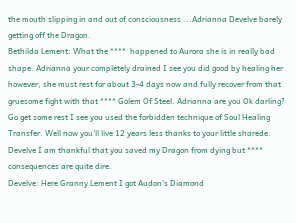the mouth slipping in and out of consciousness ...Adrianna Develve barely getting off the Dragon.
Bethilda Lement: What the ****  happened to Aurora she is in really bad shape. Adrianna your completely drained I see you did good by healing her however, she must rest for about 3-4 days now and fully recover from that gruesome fight with that **** Golem Of Steel. Adrianna are you Ok darling? Go get some rest I see you used the forbidden technique of Soul Healing Transfer. Well now you'll live 12 years less thanks to your little sharede. Develve I am thankful that you saved my Dragon from dying but **** consequences are quite dire.
Develve: Here Granny Lement I got Audon's Diamond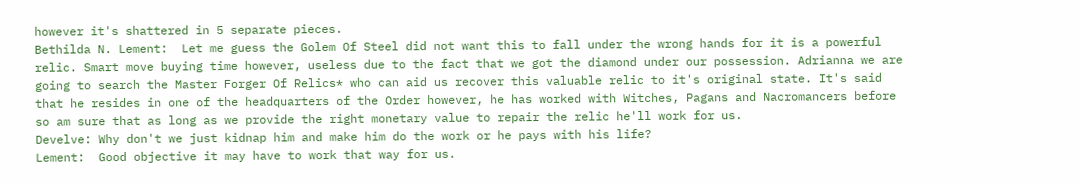however it's shattered in 5 separate pieces.
Bethilda N. Lement:  Let me guess the Golem Of Steel did not want this to fall under the wrong hands for it is a powerful relic. Smart move buying time however, useless due to the fact that we got the diamond under our possession. Adrianna we are going to search the Master Forger Of Relics* who can aid us recover this valuable relic to it's original state. It's said that he resides in one of the headquarters of the Order however, he has worked with Witches, Pagans and Nacromancers before so am sure that as long as we provide the right monetary value to repair the relic he'll work for us.
Develve: Why don't we just kidnap him and make him do the work or he pays with his life?
Lement:  Good objective it may have to work that way for us.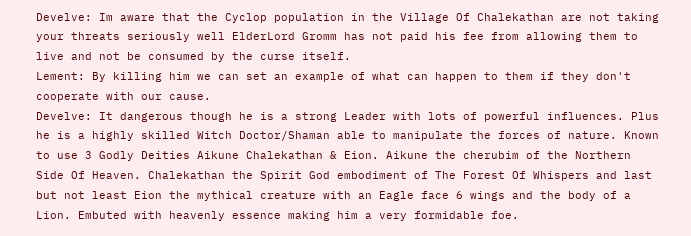Develve: Im aware that the Cyclop population in the Village Of Chalekathan are not taking your threats seriously well ElderLord Gromm has not paid his fee from allowing them to live and not be consumed by the curse itself.
Lement: By killing him we can set an example of what can happen to them if they don't cooperate with our cause.
Develve: It dangerous though he is a strong Leader with lots of powerful influences. Plus he is a highly skilled Witch Doctor/Shaman able to manipulate the forces of nature. Known to use 3 Godly Deities Aikune Chalekathan & Eion. Aikune the cherubim of the Northern Side Of Heaven. Chalekathan the Spirit God embodiment of The Forest Of Whispers and last but not least Eion the mythical creature with an Eagle face 6 wings and the body of a Lion. Embuted with heavenly essence making him a very formidable foe.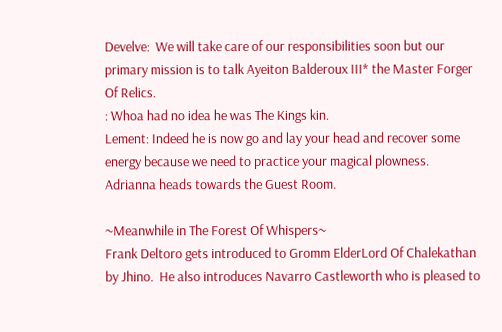Develve:  We will take care of our responsibilities soon but our primary mission is to talk Ayeiton Balderoux III* the Master Forger Of Relics.
: Whoa had no idea he was The Kings kin.
Lement: Indeed he is now go and lay your head and recover some energy because we need to practice your magical plowness.
Adrianna heads towards the Guest Room.

~Meanwhile in The Forest Of Whispers~
Frank Deltoro gets introduced to Gromm ElderLord Of Chalekathan by Jhino.  He also introduces Navarro Castleworth who is pleased to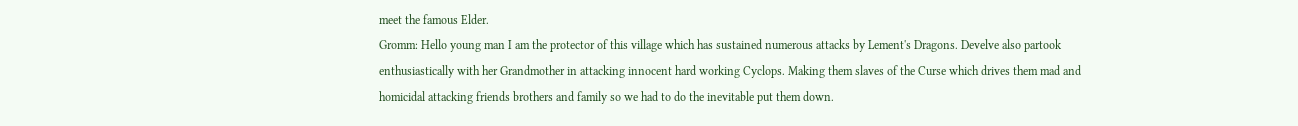meet the famous Elder.
Gromm: Hello young man I am the protector of this village which has sustained numerous attacks by Lement's Dragons. Develve also partook enthusiastically with her Grandmother in attacking innocent hard working Cyclops. Making them slaves of the Curse which drives them mad and homicidal attacking friends brothers and family so we had to do the inevitable put them down.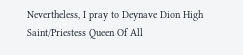Nevertheless, I pray to Deynave Dion High Saint/Priestess Queen Of All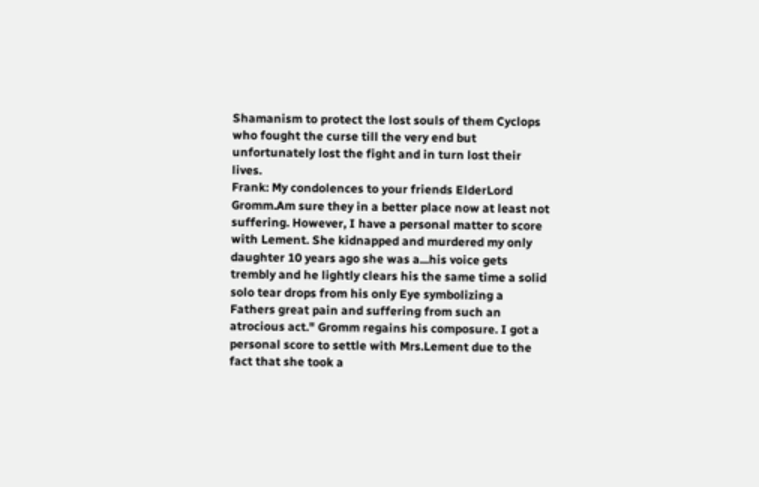Shamanism to protect the lost souls of them Cyclops who fought the curse till the very end but unfortunately lost the fight and in turn lost their lives.
Frank: My condolences to your friends ElderLord Gromm.Am sure they in a better place now at least not suffering. However, I have a personal matter to score with Lement. She kidnapped and murdered my only daughter 10 years ago she was a...his voice gets trembly and he lightly clears his the same time a solid solo tear drops from his only Eye symbolizing a Fathers great pain and suffering from such an atrocious act." Gromm regains his composure. I got a personal score to settle with Mrs.Lement due to the fact that she took a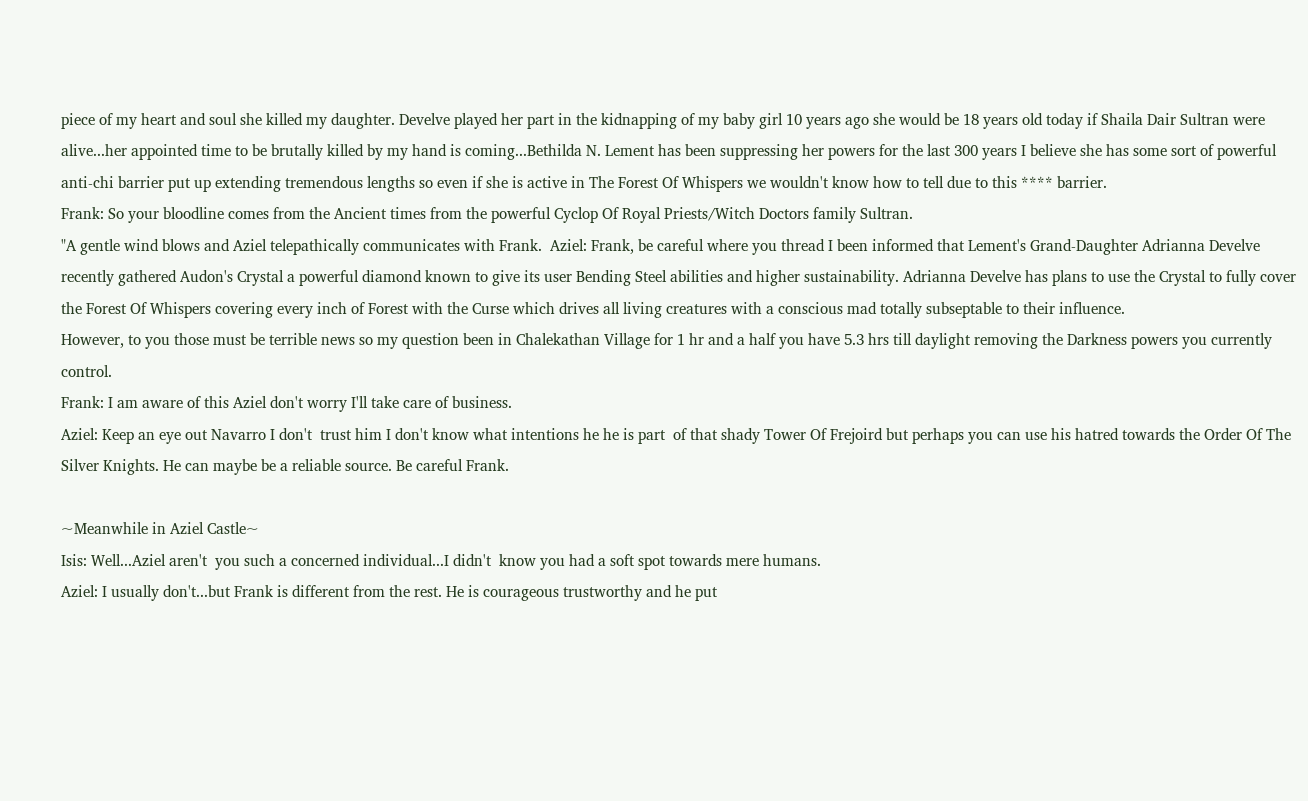piece of my heart and soul she killed my daughter. Develve played her part in the kidnapping of my baby girl 10 years ago she would be 18 years old today if Shaila Dair Sultran were alive...her appointed time to be brutally killed by my hand is coming...Bethilda N. Lement has been suppressing her powers for the last 300 years I believe she has some sort of powerful anti-chi barrier put up extending tremendous lengths so even if she is active in The Forest Of Whispers we wouldn't know how to tell due to this **** barrier.
Frank: So your bloodline comes from the Ancient times from the powerful Cyclop Of Royal Priests/Witch Doctors family Sultran.
"A gentle wind blows and Aziel telepathically communicates with Frank.  Aziel: Frank, be careful where you thread I been informed that Lement's Grand-Daughter Adrianna Develve recently gathered Audon's Crystal a powerful diamond known to give its user Bending Steel abilities and higher sustainability. Adrianna Develve has plans to use the Crystal to fully cover the Forest Of Whispers covering every inch of Forest with the Curse which drives all living creatures with a conscious mad totally subseptable to their influence.
However, to you those must be terrible news so my question been in Chalekathan Village for 1 hr and a half you have 5.3 hrs till daylight removing the Darkness powers you currently control.
Frank: I am aware of this Aziel don't worry I'll take care of business.
Aziel: Keep an eye out Navarro I don't  trust him I don't know what intentions he he is part  of that shady Tower Of Frejoird but perhaps you can use his hatred towards the Order Of The Silver Knights. He can maybe be a reliable source. Be careful Frank.

~Meanwhile in Aziel Castle~
Isis: Well...Aziel aren't  you such a concerned individual...I didn't  know you had a soft spot towards mere humans.
Aziel: I usually don't...but Frank is different from the rest. He is courageous trustworthy and he put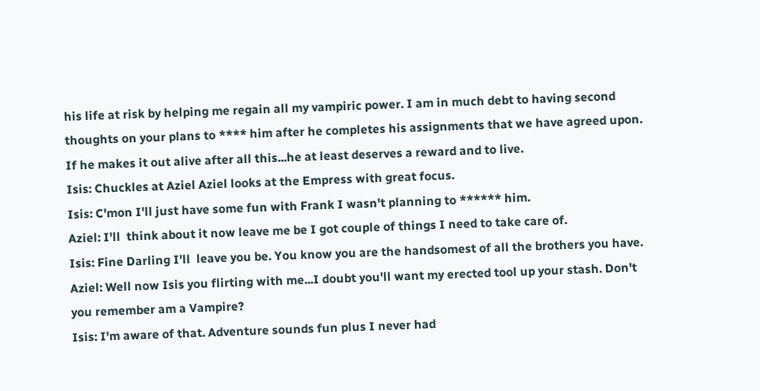his life at risk by helping me regain all my vampiric power. I am in much debt to having second thoughts on your plans to **** him after he completes his assignments that we have agreed upon. If he makes it out alive after all this...he at least deserves a reward and to live.
Isis: Chuckles at Aziel Aziel looks at the Empress with great focus.
Isis: C'mon I'll just have some fun with Frank I wasn't planning to ****** him.
Aziel: I'll  think about it now leave me be I got couple of things I need to take care of.
Isis: Fine Darling I'll  leave you be. You know you are the handsomest of all the brothers you have.
Aziel: Well now Isis you flirting with me...I doubt you'll want my erected tool up your stash. Don't you remember am a Vampire?
Isis: I'm aware of that. Adventure sounds fun plus I never had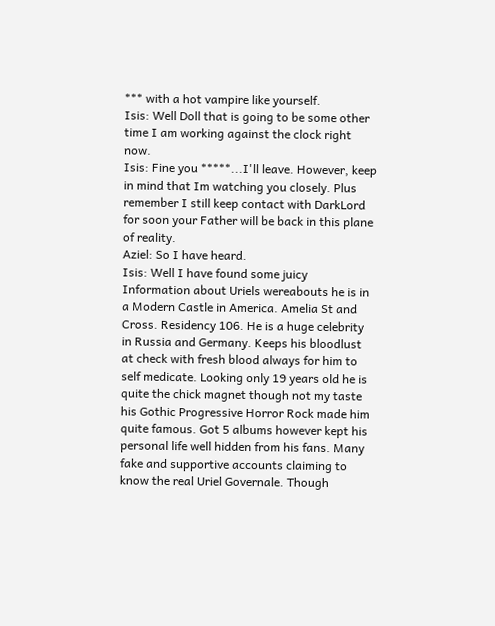*** with a hot vampire like yourself.
Isis: Well Doll that is going to be some other time I am working against the clock right now.
Isis: Fine you *****...I'll leave. However, keep in mind that Im watching you closely. Plus remember I still keep contact with DarkLord for soon your Father will be back in this plane of reality.
Aziel: So I have heard.
Isis: Well I have found some juicy
Information about Uriels wereabouts he is in a Modern Castle in America. Amelia St and Cross. Residency 106. He is a huge celebrity in Russia and Germany. Keeps his bloodlust at check with fresh blood always for him to self medicate. Looking only 19 years old he is quite the chick magnet though not my taste his Gothic Progressive Horror Rock made him quite famous. Got 5 albums however kept his personal life well hidden from his fans. Many fake and supportive accounts claiming to know the real Uriel Governale. Though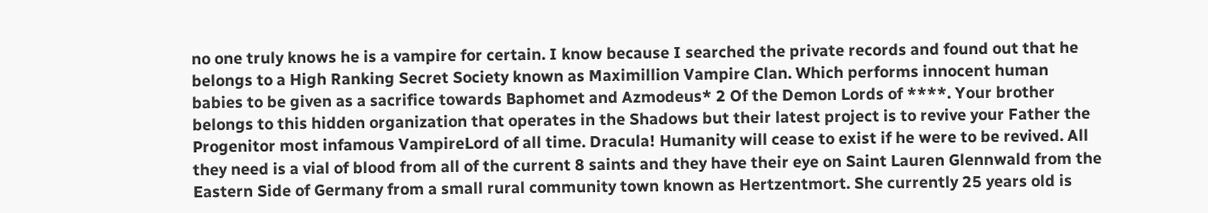no one truly knows he is a vampire for certain. I know because I searched the private records and found out that he belongs to a High Ranking Secret Society known as Maximillion Vampire Clan. Which performs innocent human babies to be given as a sacrifice towards Baphomet and Azmodeus* 2 Of the Demon Lords of ****. Your brother belongs to this hidden organization that operates in the Shadows but their latest project is to revive your Father the Progenitor most infamous VampireLord of all time. Dracula! Humanity will cease to exist if he were to be revived. All they need is a vial of blood from all of the current 8 saints and they have their eye on Saint Lauren Glennwald from the Eastern Side of Germany from a small rural community town known as Hertzentmort. She currently 25 years old is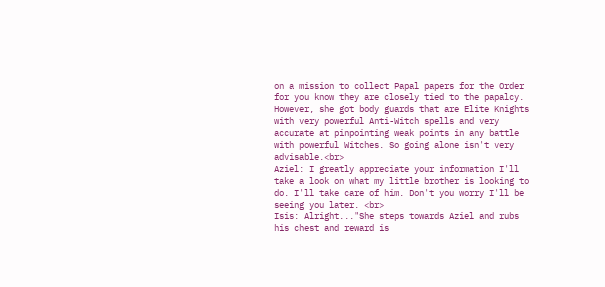on a mission to collect Papal papers for the Order for you know they are closely tied to the papalcy. However, she got body guards that are Elite Knights with very powerful Anti-Witch spells and very accurate at pinpointing weak points in any battle with powerful Witches. So going alone isn't very advisable.<br>
Aziel: I greatly appreciate your information I'll take a look on what my little brother is looking to do. I'll take care of him. Don't you worry I'll be seeing you later. <br>
Isis: Alright..."She steps towards Aziel and rubs his chest and reward is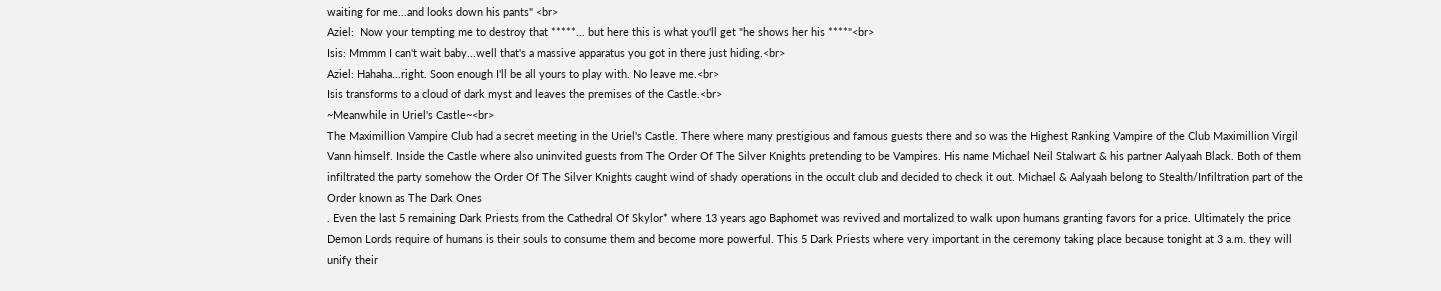waiting for me...and looks down his pants" <br>
Aziel:  Now your tempting me to destroy that *****... but here this is what you'll get "he shows her his ****"<br>
Isis: Mmmm I can't wait baby...well that's a massive apparatus you got in there just hiding.<br>
Aziel: Hahaha...right. Soon enough I'll be all yours to play with. No leave me.<br>
Isis transforms to a cloud of dark myst and leaves the premises of the Castle.<br>
~Meanwhile in Uriel's Castle~<br>
The Maximillion Vampire Club had a secret meeting in the Uriel's Castle. There where many prestigious and famous guests there and so was the Highest Ranking Vampire of the Club Maximillion Virgil Vann himself. Inside the Castle where also uninvited guests from The Order Of The Silver Knights pretending to be Vampires. His name Michael Neil Stalwart & his partner Aalyaah Black. Both of them infiltrated the party somehow the Order Of The Silver Knights caught wind of shady operations in the occult club and decided to check it out. Michael & Aalyaah belong to Stealth/Infiltration part of the Order known as The Dark Ones
. Even the last 5 remaining Dark Priests from the Cathedral Of Skylor* where 13 years ago Baphomet was revived and mortalized to walk upon humans granting favors for a price. Ultimately the price Demon Lords require of humans is their souls to consume them and become more powerful. This 5 Dark Priests where very important in the ceremony taking place because tonight at 3 a.m. they will unify their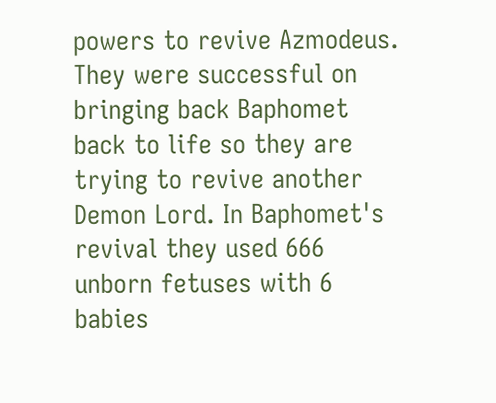powers to revive Azmodeus. They were successful on bringing back Baphomet back to life so they are trying to revive another Demon Lord. In Baphomet's revival they used 666 unborn fetuses with 6 babies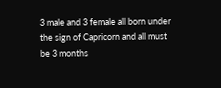3 male and 3 female all born under the sign of Capricorn and all must be 3 months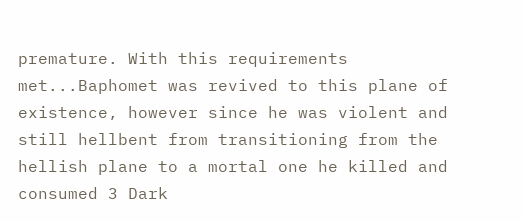premature. With this requirements met...Baphomet was revived to this plane of existence, however since he was violent and still hellbent from transitioning from the hellish plane to a mortal one he killed and consumed 3 Dark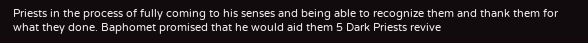Priests in the process of fully coming to his senses and being able to recognize them and thank them for what they done. Baphomet promised that he would aid them 5 Dark Priests revive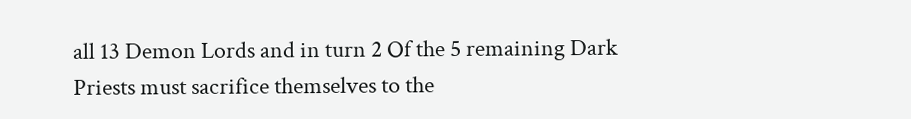all 13 Demon Lords and in turn 2 Of the 5 remaining Dark Priests must sacrifice themselves to the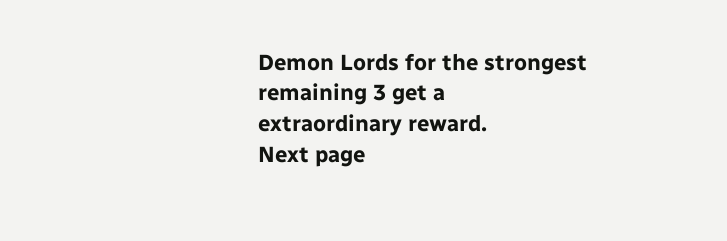Demon Lords for the strongest remaining 3 get a extraordinary reward.
Next page